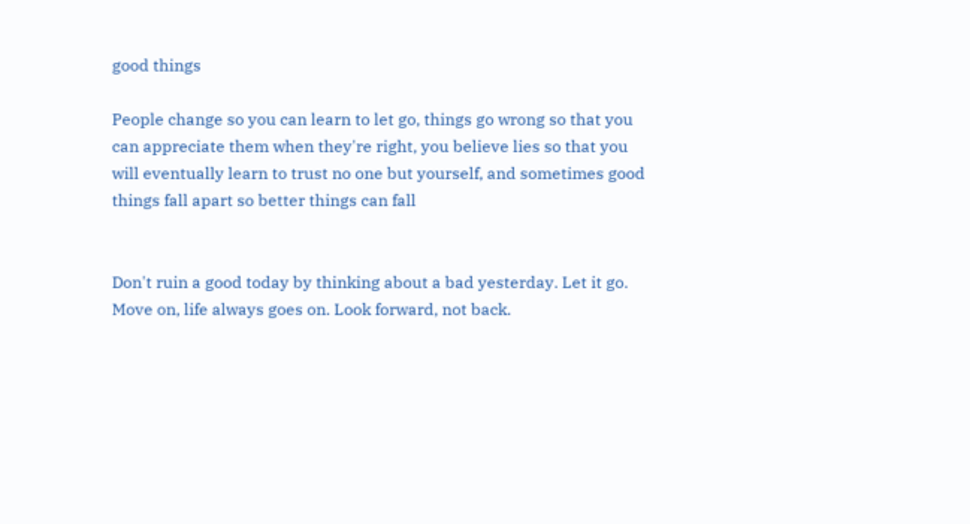good things

People change so you can learn to let go, things go wrong so that you can appreciate them when they're right, you believe lies so that you will eventually learn to trust no one but yourself, and sometimes good things fall apart so better things can fall


Don't ruin a good today by thinking about a bad yesterday. Let it go. Move on, life always goes on. Look forward, not back.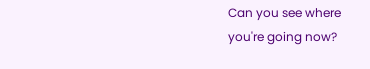Can you see where you're going now?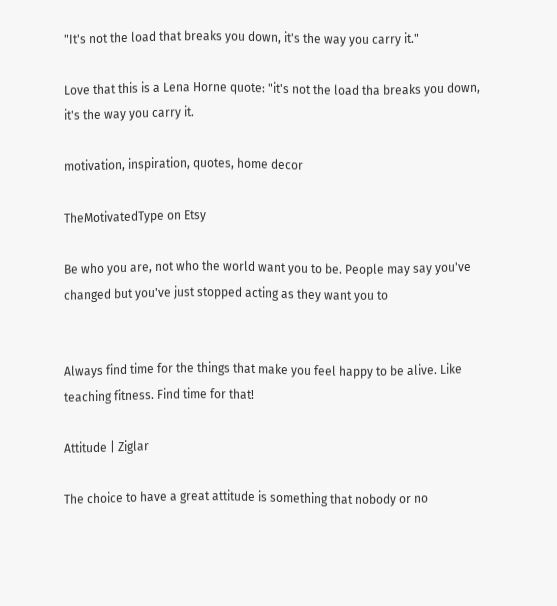"It's not the load that breaks you down, it's the way you carry it."

Love that this is a Lena Horne quote: "it's not the load tha breaks you down, it's the way you carry it.

motivation, inspiration, quotes, home decor

TheMotivatedType on Etsy

Be who you are, not who the world want you to be. People may say you've changed but you've just stopped acting as they want you to


Always find time for the things that make you feel happy to be alive. Like teaching fitness. Find time for that!

Attitude | Ziglar

The choice to have a great attitude is something that nobody or no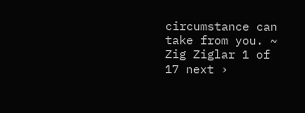circumstance can take from you. ~ Zig Ziglar 1 of 17 next ›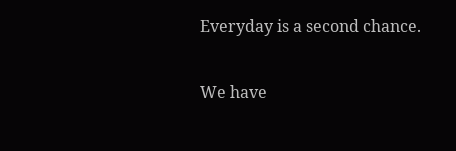Everyday is a second chance.

We have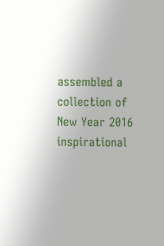assembled a collection of New Year 2016 inspirational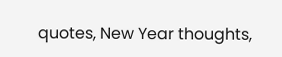quotes, New Year thoughts,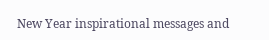New Year inspirational messages and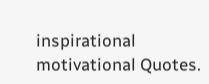inspirational motivational Quotes.